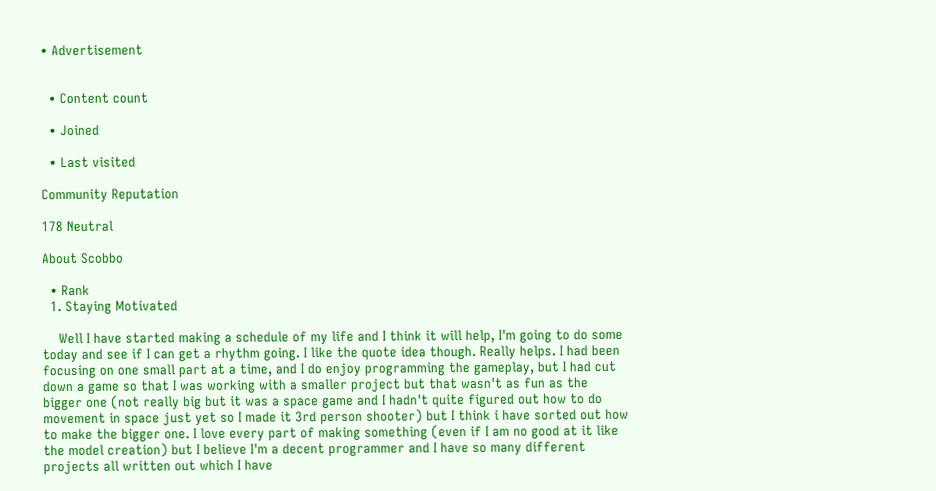• Advertisement


  • Content count

  • Joined

  • Last visited

Community Reputation

178 Neutral

About Scobbo

  • Rank
  1. Staying Motivated

    Well I have started making a schedule of my life and I think it will help, I'm going to do some today and see if I can get a rhythm going. I like the quote idea though. Really helps. I had been focusing on one small part at a time, and I do enjoy programming the gameplay, but I had cut down a game so that I was working with a smaller project but that wasn't as fun as the bigger one (not really big but it was a space game and I hadn't quite figured out how to do movement in space just yet so I made it 3rd person shooter) but I think i have sorted out how to make the bigger one. I love every part of making something (even if I am no good at it like the model creation) but I believe I'm a decent programmer and I have so many different projects all written out which I have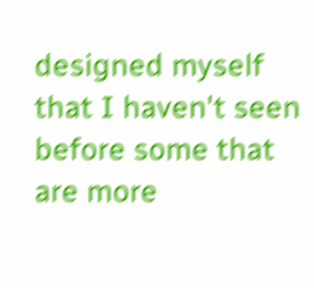designed myself that I haven't seen before some that are more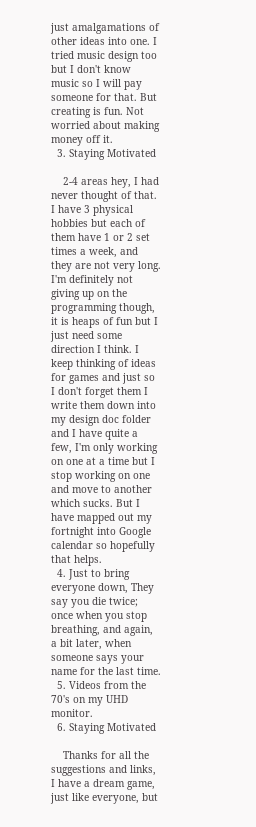just amalgamations of other ideas into one. I tried music design too but I don't know music so I will pay someone for that. But creating is fun. Not worried about making money off it.
  3. Staying Motivated

    2-4 areas hey, I had never thought of that. I have 3 physical hobbies but each of them have 1 or 2 set times a week, and they are not very long. I'm definitely not giving up on the programming though, it is heaps of fun but I just need some direction I think. I keep thinking of ideas for games and just so I don't forget them I write them down into my design doc folder and I have quite a few, I'm only working on one at a time but I stop working on one and move to another which sucks. But I have mapped out my fortnight into Google calendar so hopefully that helps.
  4. Just to bring everyone down, They say you die twice; once when you stop breathing, and again, a bit later, when someone says your name for the last time.
  5. Videos from the 70's on my UHD monitor.
  6. Staying Motivated

    Thanks for all the suggestions and links, I have a dream game, just like everyone, but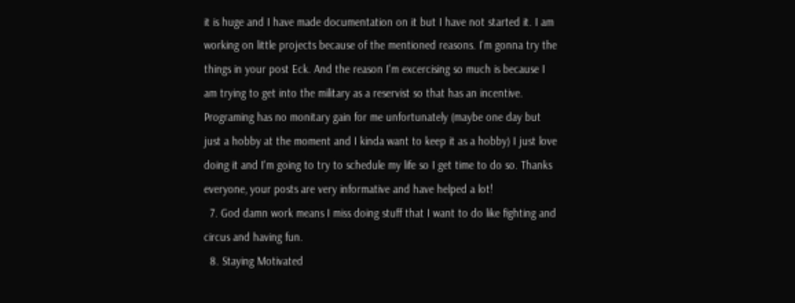it is huge and I have made documentation on it but I have not started it. I am working on little projects because of the mentioned reasons. I'm gonna try the things in your post Eck. And the reason I'm excercising so much is because I am trying to get into the military as a reservist so that has an incentive. Programing has no monitary gain for me unfortunately (maybe one day but just a hobby at the moment and I kinda want to keep it as a hobby) I just love doing it and I'm going to try to schedule my life so I get time to do so. Thanks everyone, your posts are very informative and have helped a lot!
  7. God damn work means I miss doing stuff that I want to do like fighting and circus and having fun.
  8. Staying Motivated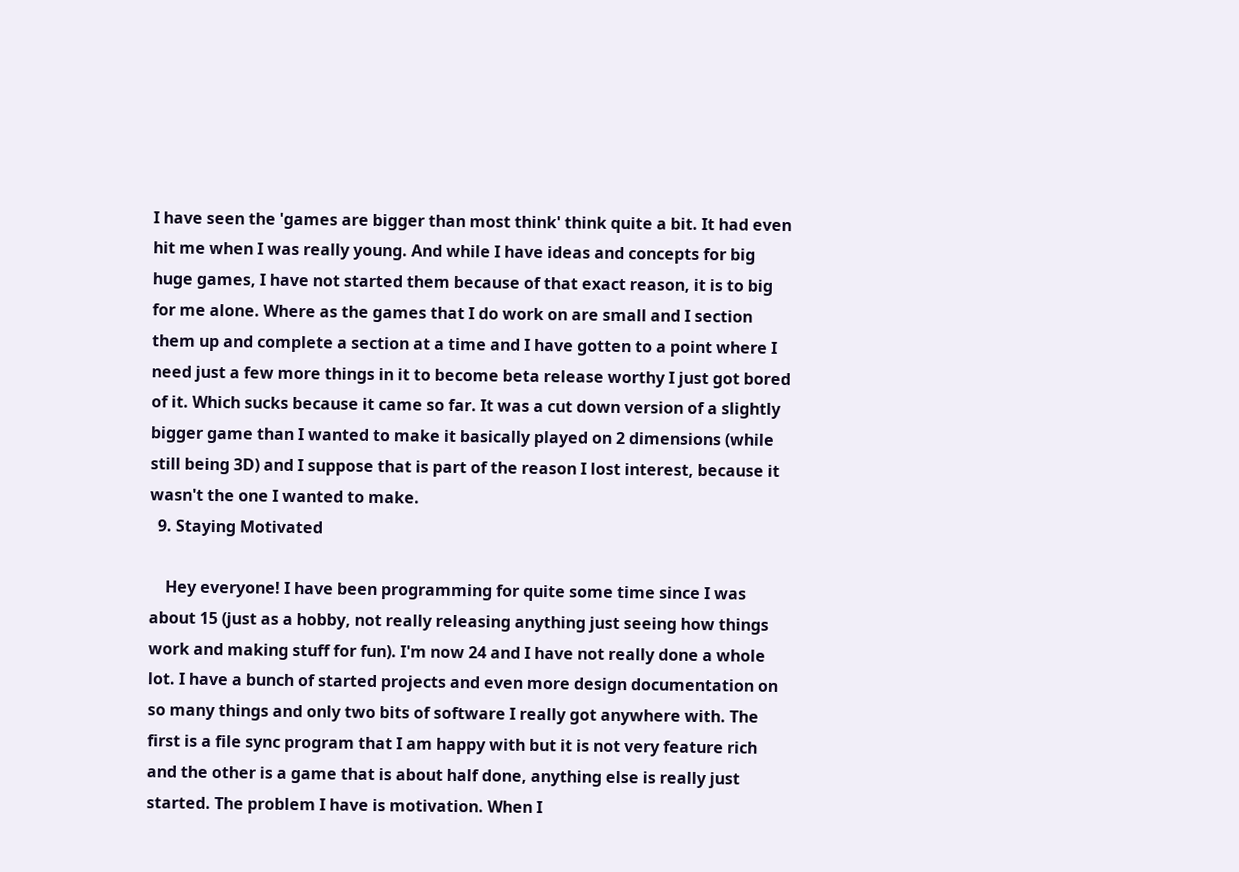I have seen the 'games are bigger than most think' think quite a bit. It had even hit me when I was really young. And while I have ideas and concepts for big huge games, I have not started them because of that exact reason, it is to big for me alone. Where as the games that I do work on are small and I section them up and complete a section at a time and I have gotten to a point where I need just a few more things in it to become beta release worthy I just got bored of it. Which sucks because it came so far. It was a cut down version of a slightly bigger game than I wanted to make it basically played on 2 dimensions (while still being 3D) and I suppose that is part of the reason I lost interest, because it wasn't the one I wanted to make.
  9. Staying Motivated

    Hey everyone! I have been programming for quite some time since I was about 15 (just as a hobby, not really releasing anything just seeing how things work and making stuff for fun). I'm now 24 and I have not really done a whole lot. I have a bunch of started projects and even more design documentation on so many things and only two bits of software I really got anywhere with. The first is a file sync program that I am happy with but it is not very feature rich and the other is a game that is about half done, anything else is really just started. The problem I have is motivation. When I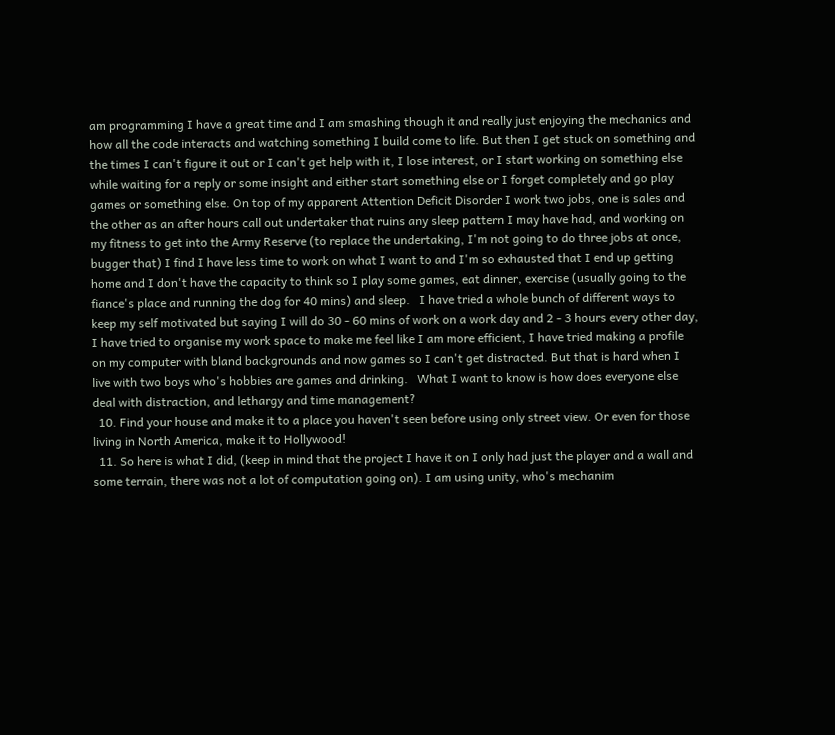am programming I have a great time and I am smashing though it and really just enjoying the mechanics and how all the code interacts and watching something I build come to life. But then I get stuck on something and the times I can't figure it out or I can't get help with it, I lose interest, or I start working on something else while waiting for a reply or some insight and either start something else or I forget completely and go play games or something else. On top of my apparent Attention Deficit Disorder I work two jobs, one is sales and the other as an after hours call out undertaker that ruins any sleep pattern I may have had, and working on my fitness to get into the Army Reserve (to replace the undertaking, I'm not going to do three jobs at once, bugger that) I find I have less time to work on what I want to and I'm so exhausted that I end up getting home and I don't have the capacity to think so I play some games, eat dinner, exercise (usually going to the fiance's place and running the dog for 40 mins) and sleep.   I have tried a whole bunch of different ways to keep my self motivated but saying I will do 30 - 60 mins of work on a work day and 2 - 3 hours every other day, I have tried to organise my work space to make me feel like I am more efficient, I have tried making a profile on my computer with bland backgrounds and now games so I can't get distracted. But that is hard when I live with two boys who's hobbies are games and drinking.   What I want to know is how does everyone else deal with distraction, and lethargy and time management?
  10. Find your house and make it to a place you haven't seen before using only street view. Or even for those living in North America, make it to Hollywood!
  11. So here is what I did, (keep in mind that the project I have it on I only had just the player and a wall and some terrain, there was not a lot of computation going on). I am using unity, who's mechanim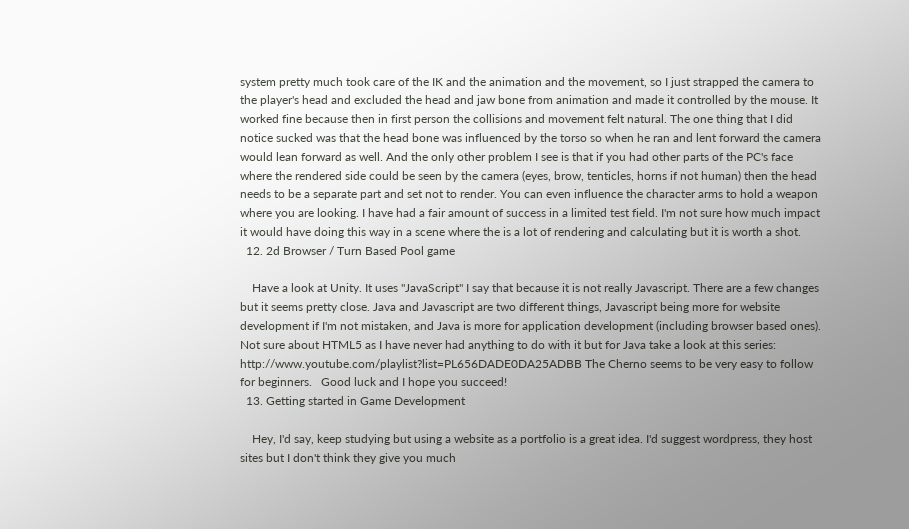system pretty much took care of the IK and the animation and the movement, so I just strapped the camera to the player's head and excluded the head and jaw bone from animation and made it controlled by the mouse. It worked fine because then in first person the collisions and movement felt natural. The one thing that I did notice sucked was that the head bone was influenced by the torso so when he ran and lent forward the camera would lean forward as well. And the only other problem I see is that if you had other parts of the PC's face where the rendered side could be seen by the camera (eyes, brow, tenticles, horns if not human) then the head needs to be a separate part and set not to render. You can even influence the character arms to hold a weapon where you are looking. I have had a fair amount of success in a limited test field. I'm not sure how much impact it would have doing this way in a scene where the is a lot of rendering and calculating but it is worth a shot.
  12. 2d Browser / Turn Based Pool game

    Have a look at Unity. It uses "JavaScript" I say that because it is not really Javascript. There are a few changes but it seems pretty close. Java and Javascript are two different things, Javascript being more for website development if I'm not mistaken, and Java is more for application development (including browser based ones). Not sure about HTML5 as I have never had anything to do with it but for Java take a look at this series: http://www.youtube.com/playlist?list=PL656DADE0DA25ADBB The Cherno seems to be very easy to follow for beginners.   Good luck and I hope you succeed!
  13. Getting started in Game Development

    Hey, I'd say, keep studying but using a website as a portfolio is a great idea. I'd suggest wordpress, they host sites but I don't think they give you much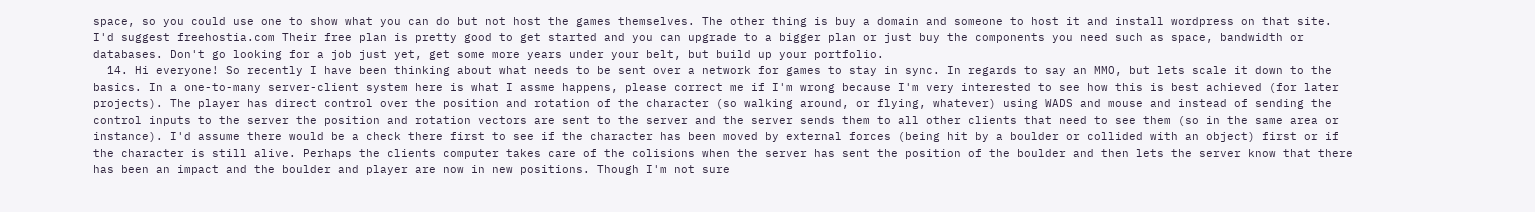space, so you could use one to show what you can do but not host the games themselves. The other thing is buy a domain and someone to host it and install wordpress on that site. I'd suggest freehostia.com Their free plan is pretty good to get started and you can upgrade to a bigger plan or just buy the components you need such as space, bandwidth or databases. Don't go looking for a job just yet, get some more years under your belt, but build up your portfolio.
  14. Hi everyone! So recently I have been thinking about what needs to be sent over a network for games to stay in sync. In regards to say an MMO, but lets scale it down to the basics. In a one-to-many server-client system here is what I assme happens, please correct me if I'm wrong because I'm very interested to see how this is best achieved (for later projects). The player has direct control over the position and rotation of the character (so walking around, or flying, whatever) using WADS and mouse and instead of sending the control inputs to the server the position and rotation vectors are sent to the server and the server sends them to all other clients that need to see them (so in the same area or instance). I'd assume there would be a check there first to see if the character has been moved by external forces (being hit by a boulder or collided with an object) first or if the character is still alive. Perhaps the clients computer takes care of the colisions when the server has sent the position of the boulder and then lets the server know that there has been an impact and the boulder and player are now in new positions. Though I'm not sure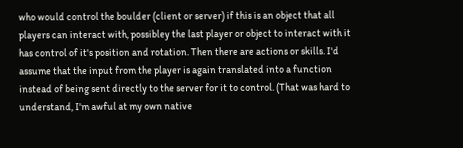who would control the boulder (client or server) if this is an object that all players can interact with, possibley the last player or object to interact with it has control of it's position and rotation. Then there are actions or skills. I'd assume that the input from the player is again translated into a function instead of being sent directly to the server for it to control. (That was hard to understand, I'm awful at my own native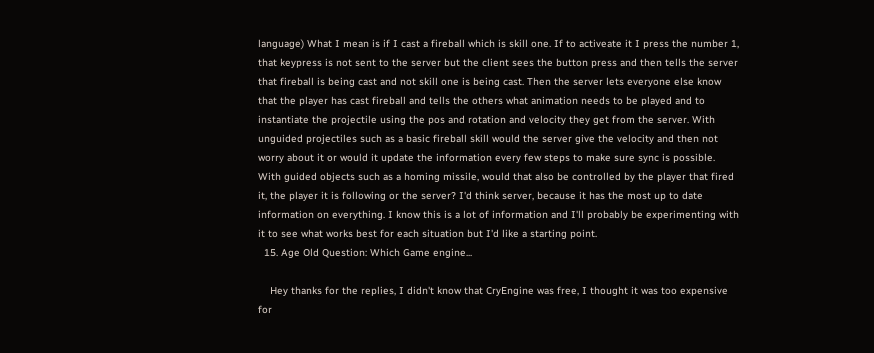language) What I mean is if I cast a fireball which is skill one. If to activeate it I press the number 1, that keypress is not sent to the server but the client sees the button press and then tells the server that fireball is being cast and not skill one is being cast. Then the server lets everyone else know that the player has cast fireball and tells the others what animation needs to be played and to instantiate the projectile using the pos and rotation and velocity they get from the server. With unguided projectiles such as a basic fireball skill would the server give the velocity and then not worry about it or would it update the information every few steps to make sure sync is possible. With guided objects such as a homing missile, would that also be controlled by the player that fired it, the player it is following or the server? I'd think server, because it has the most up to date information on everything. I know this is a lot of information and I'll probably be experimenting with it to see what works best for each situation but I'd like a starting point.
  15. Age Old Question: Which Game engine...

    Hey thanks for the replies, I didn't know that CryEngine was free, I thought it was too expensive for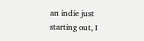an indie just starting out, I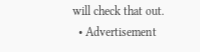will check that out.
  • Advertisement